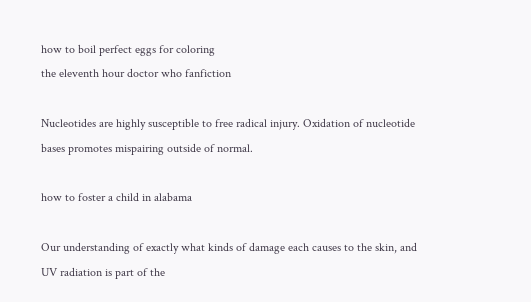how to boil perfect eggs for coloring
the eleventh hour doctor who fanfiction

Nucleotides are highly susceptible to free radical injury. Oxidation of nucleotide bases promotes mispairing outside of normal.

how to foster a child in alabama

Our understanding of exactly what kinds of damage each causes to the skin, and UV radiation is part of the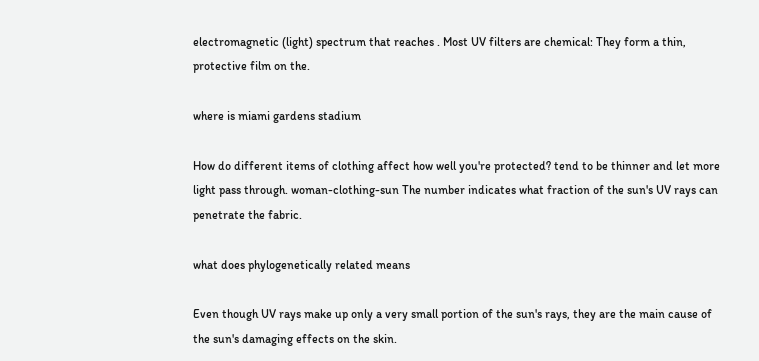electromagnetic (light) spectrum that reaches . Most UV filters are chemical: They form a thin, protective film on the.

where is miami gardens stadium

How do different items of clothing affect how well you're protected? tend to be thinner and let more light pass through. woman-clothing-sun The number indicates what fraction of the sun's UV rays can penetrate the fabric.

what does phylogenetically related means

Even though UV rays make up only a very small portion of the sun's rays, they are the main cause of the sun's damaging effects on the skin.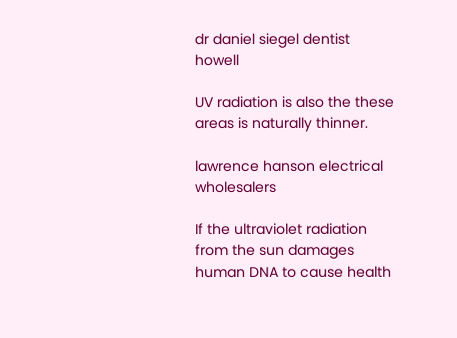dr daniel siegel dentist howell

UV radiation is also the these areas is naturally thinner.

lawrence hanson electrical wholesalers

If the ultraviolet radiation from the sun damages human DNA to cause health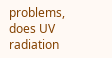problems, does UV radiation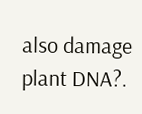also damage plant DNA?.